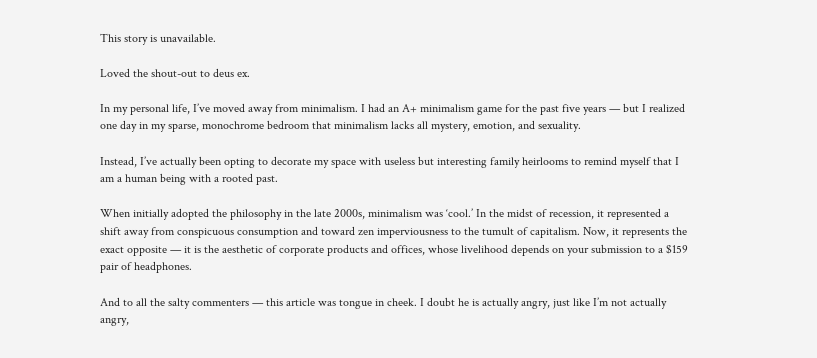This story is unavailable.

Loved the shout-out to deus ex.

In my personal life, I’ve moved away from minimalism. I had an A+ minimalism game for the past five years — but I realized one day in my sparse, monochrome bedroom that minimalism lacks all mystery, emotion, and sexuality.

Instead, I’ve actually been opting to decorate my space with useless but interesting family heirlooms to remind myself that I am a human being with a rooted past.

When initially adopted the philosophy in the late 2000s, minimalism was ‘cool.’ In the midst of recession, it represented a shift away from conspicuous consumption and toward zen imperviousness to the tumult of capitalism. Now, it represents the exact opposite — it is the aesthetic of corporate products and offices, whose livelihood depends on your submission to a $159 pair of headphones.

And to all the salty commenters — this article was tongue in cheek. I doubt he is actually angry, just like I’m not actually angry,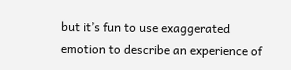but it’s fun to use exaggerated emotion to describe an experience of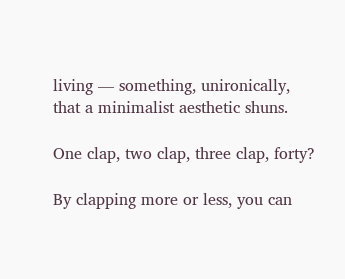living — something, unironically, that a minimalist aesthetic shuns.

One clap, two clap, three clap, forty?

By clapping more or less, you can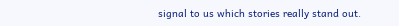signal to us which stories really stand out.